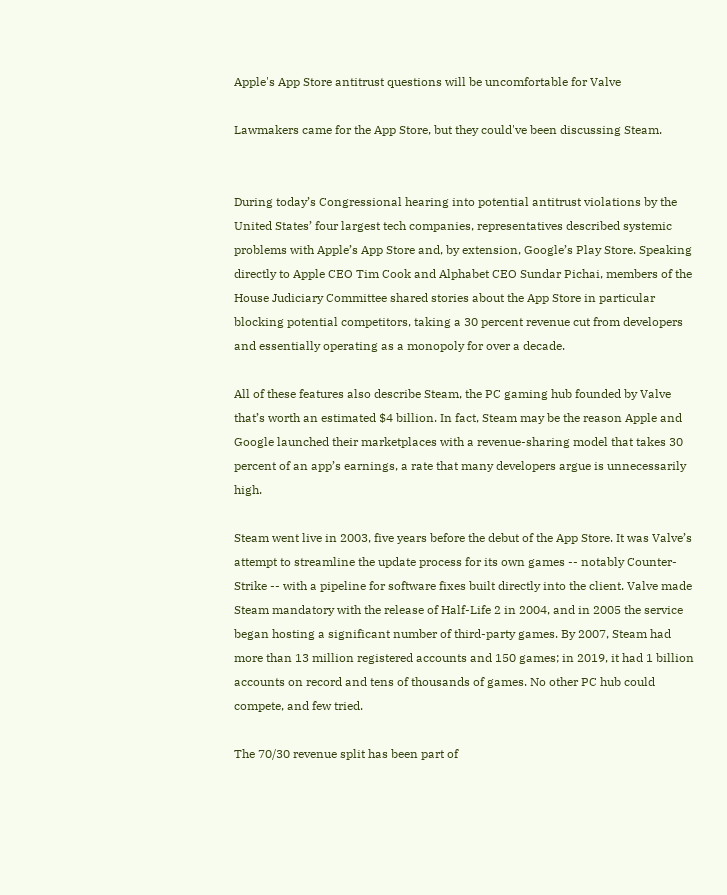Apple's App Store antitrust questions will be uncomfortable for Valve

Lawmakers came for the App Store, but they could've been discussing Steam.


During today’s Congressional hearing into potential antitrust violations by the United States’ four largest tech companies, representatives described systemic problems with Apple’s App Store and, by extension, Google’s Play Store. Speaking directly to Apple CEO Tim Cook and Alphabet CEO Sundar Pichai, members of the House Judiciary Committee shared stories about the App Store in particular blocking potential competitors, taking a 30 percent revenue cut from developers and essentially operating as a monopoly for over a decade.

All of these features also describe Steam, the PC gaming hub founded by Valve that’s worth an estimated $4 billion. In fact, Steam may be the reason Apple and Google launched their marketplaces with a revenue-sharing model that takes 30 percent of an app’s earnings, a rate that many developers argue is unnecessarily high.

Steam went live in 2003, five years before the debut of the App Store. It was Valve’s attempt to streamline the update process for its own games -- notably Counter-Strike -- with a pipeline for software fixes built directly into the client. Valve made Steam mandatory with the release of Half-Life 2 in 2004, and in 2005 the service began hosting a significant number of third-party games. By 2007, Steam had more than 13 million registered accounts and 150 games; in 2019, it had 1 billion accounts on record and tens of thousands of games. No other PC hub could compete, and few tried.

The 70/30 revenue split has been part of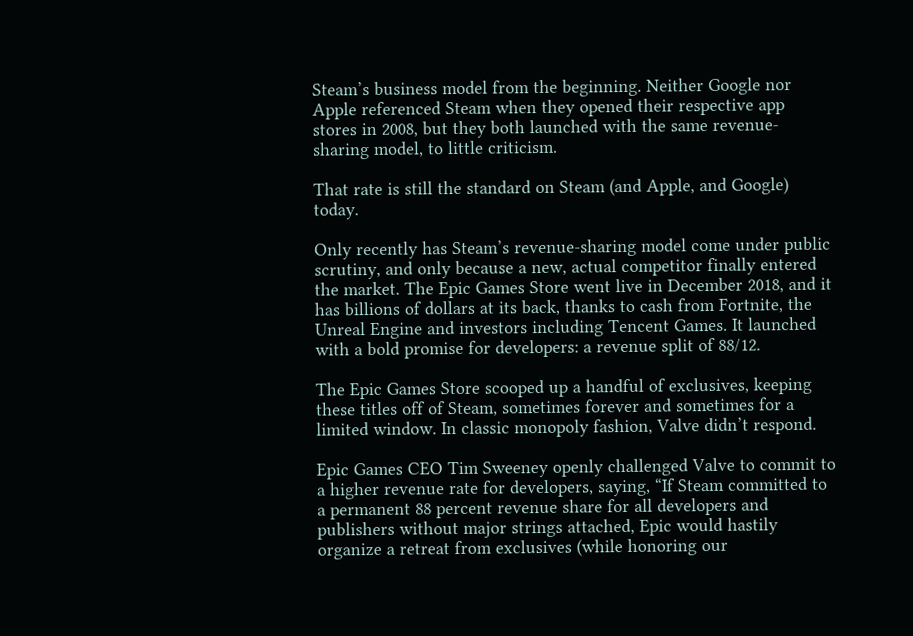Steam’s business model from the beginning. Neither Google nor Apple referenced Steam when they opened their respective app stores in 2008, but they both launched with the same revenue-sharing model, to little criticism.

That rate is still the standard on Steam (and Apple, and Google) today.

Only recently has Steam’s revenue-sharing model come under public scrutiny, and only because a new, actual competitor finally entered the market. The Epic Games Store went live in December 2018, and it has billions of dollars at its back, thanks to cash from Fortnite, the Unreal Engine and investors including Tencent Games. It launched with a bold promise for developers: a revenue split of 88/12.

The Epic Games Store scooped up a handful of exclusives, keeping these titles off of Steam, sometimes forever and sometimes for a limited window. In classic monopoly fashion, Valve didn’t respond.

Epic Games CEO Tim Sweeney openly challenged Valve to commit to a higher revenue rate for developers, saying, “If Steam committed to a permanent 88 percent revenue share for all developers and publishers without major strings attached, Epic would hastily organize a retreat from exclusives (while honoring our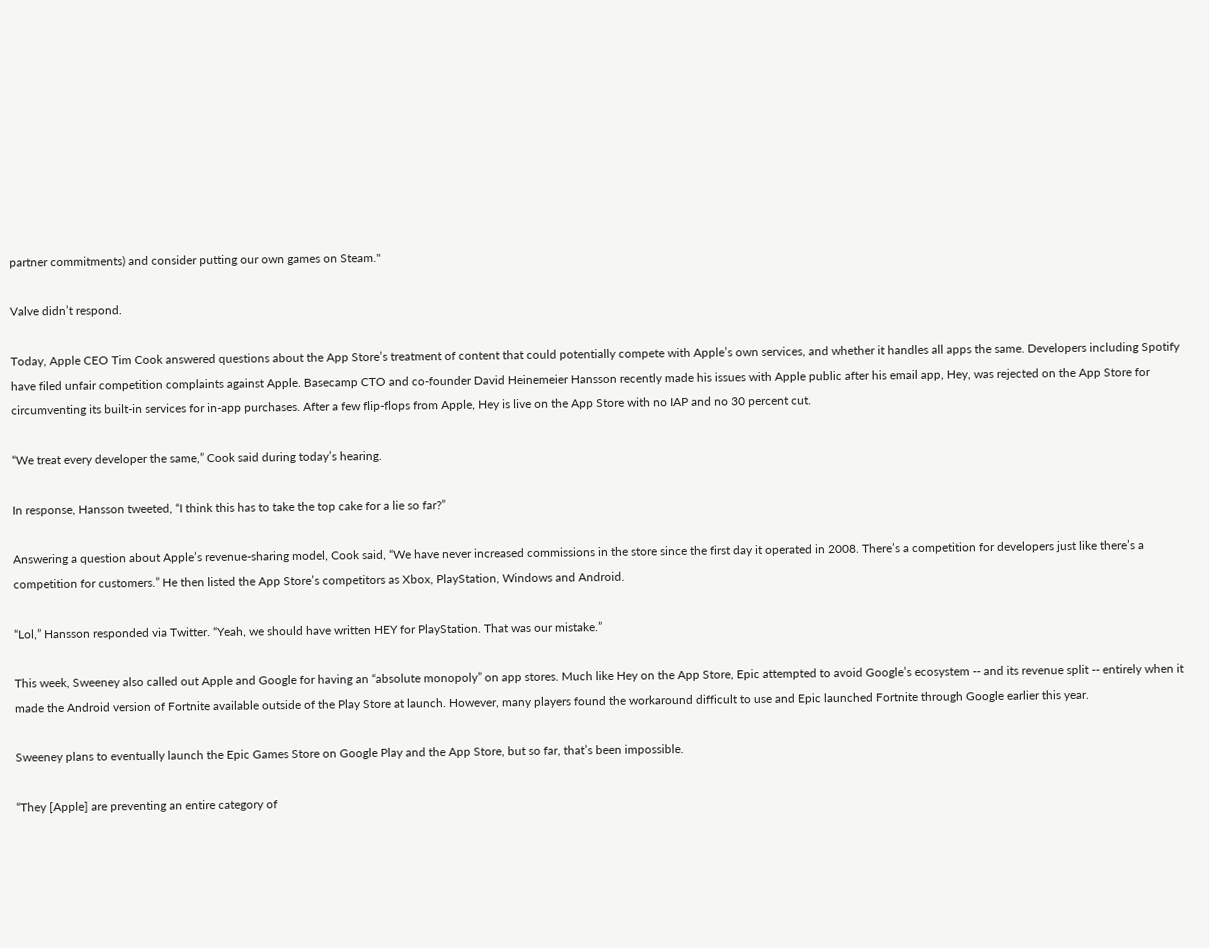partner commitments) and consider putting our own games on Steam."

Valve didn’t respond.

Today, Apple CEO Tim Cook answered questions about the App Store’s treatment of content that could potentially compete with Apple’s own services, and whether it handles all apps the same. Developers including Spotify have filed unfair competition complaints against Apple. Basecamp CTO and co-founder David Heinemeier Hansson recently made his issues with Apple public after his email app, Hey, was rejected on the App Store for circumventing its built-in services for in-app purchases. After a few flip-flops from Apple, Hey is live on the App Store with no IAP and no 30 percent cut.

“We treat every developer the same,” Cook said during today’s hearing.

In response, Hansson tweeted, “I think this has to take the top cake for a lie so far?”

Answering a question about Apple’s revenue-sharing model, Cook said, “We have never increased commissions in the store since the first day it operated in 2008. There’s a competition for developers just like there’s a competition for customers.” He then listed the App Store’s competitors as Xbox, PlayStation, Windows and Android.

“Lol,” Hansson responded via Twitter. “Yeah, we should have written HEY for PlayStation. That was our mistake.”

This week, Sweeney also called out Apple and Google for having an “absolute monopoly” on app stores. Much like Hey on the App Store, Epic attempted to avoid Google’s ecosystem -- and its revenue split -- entirely when it made the Android version of Fortnite available outside of the Play Store at launch. However, many players found the workaround difficult to use and Epic launched Fortnite through Google earlier this year.

Sweeney plans to eventually launch the Epic Games Store on Google Play and the App Store, but so far, that’s been impossible.

“They [Apple] are preventing an entire category of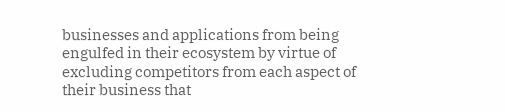businesses and applications from being engulfed in their ecosystem by virtue of excluding competitors from each aspect of their business that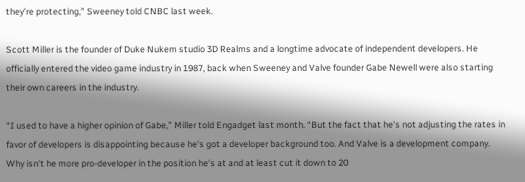they’re protecting,” Sweeney told CNBC last week.

Scott Miller is the founder of Duke Nukem studio 3D Realms and a longtime advocate of independent developers. He officially entered the video game industry in 1987, back when Sweeney and Valve founder Gabe Newell were also starting their own careers in the industry.

“I used to have a higher opinion of Gabe,” Miller told Engadget last month. “But the fact that he's not adjusting the rates in favor of developers is disappointing because he's got a developer background too. And Valve is a development company. Why isn't he more pro-developer in the position he's at and at least cut it down to 20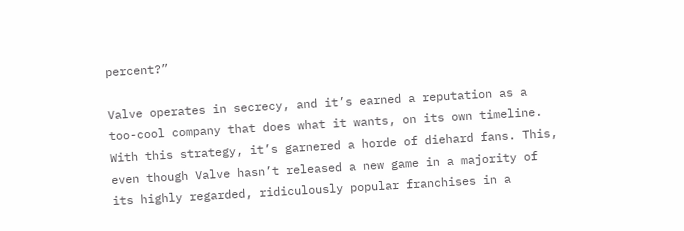percent?”

Valve operates in secrecy, and it’s earned a reputation as a too-cool company that does what it wants, on its own timeline. With this strategy, it’s garnered a horde of diehard fans. This, even though Valve hasn’t released a new game in a majority of its highly regarded, ridiculously popular franchises in a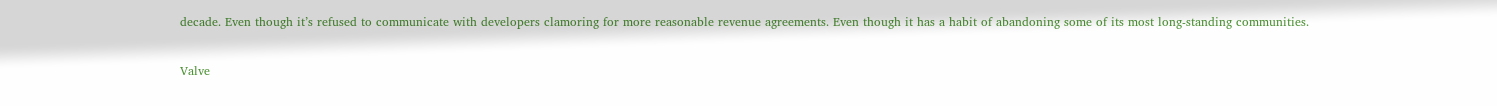decade. Even though it’s refused to communicate with developers clamoring for more reasonable revenue agreements. Even though it has a habit of abandoning some of its most long-standing communities.

Valve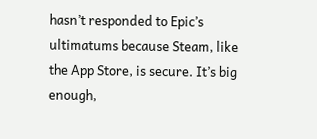hasn’t responded to Epic’s ultimatums because Steam, like the App Store, is secure. It’s big enough,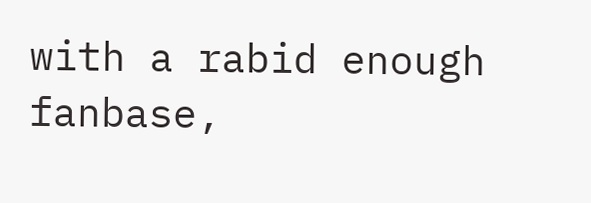with a rabid enough fanbase,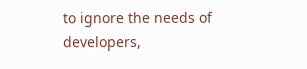to ignore the needs of developers,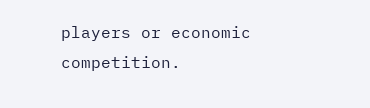players or economic competition.